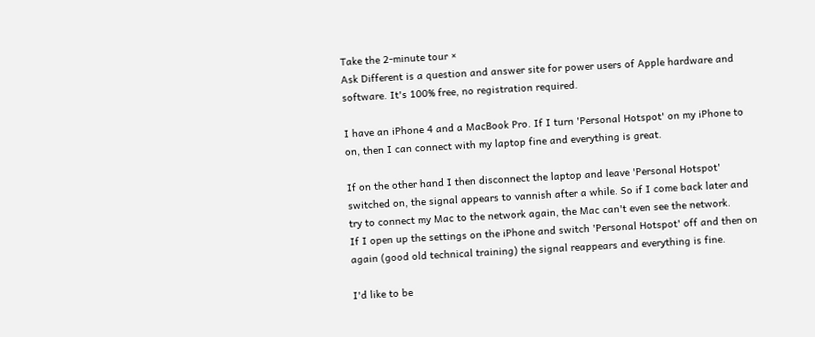Take the 2-minute tour ×
Ask Different is a question and answer site for power users of Apple hardware and software. It's 100% free, no registration required.

I have an iPhone 4 and a MacBook Pro. If I turn 'Personal Hotspot' on my iPhone to on, then I can connect with my laptop fine and everything is great.

If on the other hand I then disconnect the laptop and leave 'Personal Hotspot' switched on, the signal appears to vannish after a while. So if I come back later and try to connect my Mac to the network again, the Mac can't even see the network.
If I open up the settings on the iPhone and switch 'Personal Hotspot' off and then on again (good old technical training) the signal reappears and everything is fine.

I'd like to be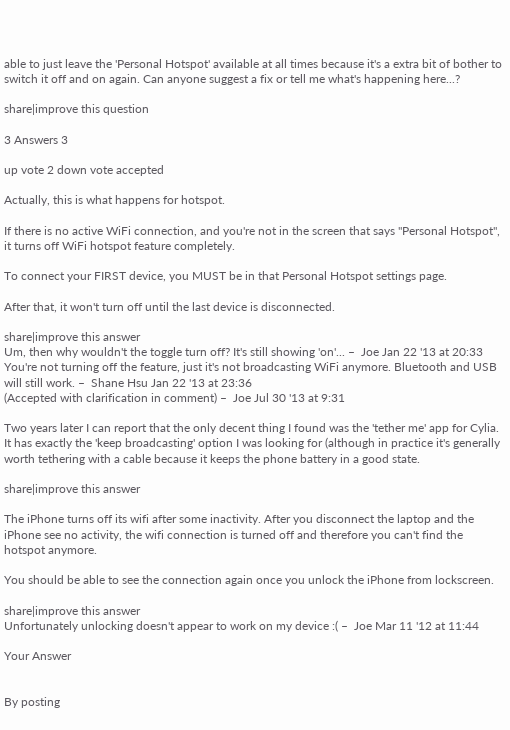able to just leave the 'Personal Hotspot' available at all times because it's a extra bit of bother to switch it off and on again. Can anyone suggest a fix or tell me what's happening here...?

share|improve this question

3 Answers 3

up vote 2 down vote accepted

Actually, this is what happens for hotspot.

If there is no active WiFi connection, and you're not in the screen that says "Personal Hotspot", it turns off WiFi hotspot feature completely.

To connect your FIRST device, you MUST be in that Personal Hotspot settings page.

After that, it won't turn off until the last device is disconnected.

share|improve this answer
Um, then why wouldn't the toggle turn off? It's still showing 'on'... –  Joe Jan 22 '13 at 20:33
You're not turning off the feature, just it's not broadcasting WiFi anymore. Bluetooth and USB will still work. –  Shane Hsu Jan 22 '13 at 23:36
(Accepted with clarification in comment) –  Joe Jul 30 '13 at 9:31

Two years later I can report that the only decent thing I found was the 'tether me' app for Cylia. It has exactly the 'keep broadcasting' option I was looking for (although in practice it's generally worth tethering with a cable because it keeps the phone battery in a good state.

share|improve this answer

The iPhone turns off its wifi after some inactivity. After you disconnect the laptop and the iPhone see no activity, the wifi connection is turned off and therefore you can't find the hotspot anymore.

You should be able to see the connection again once you unlock the iPhone from lockscreen.

share|improve this answer
Unfortunately unlocking doesn't appear to work on my device :( –  Joe Mar 11 '12 at 11:44

Your Answer


By posting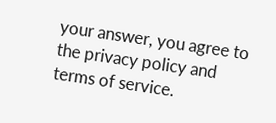your answer, you agree to the privacy policy and terms of service.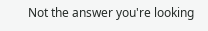Not the answer you're looking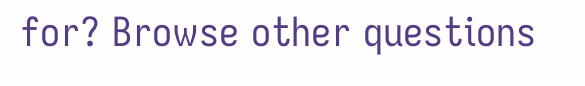for? Browse other questions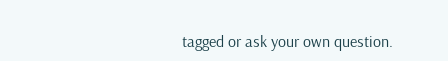tagged or ask your own question.